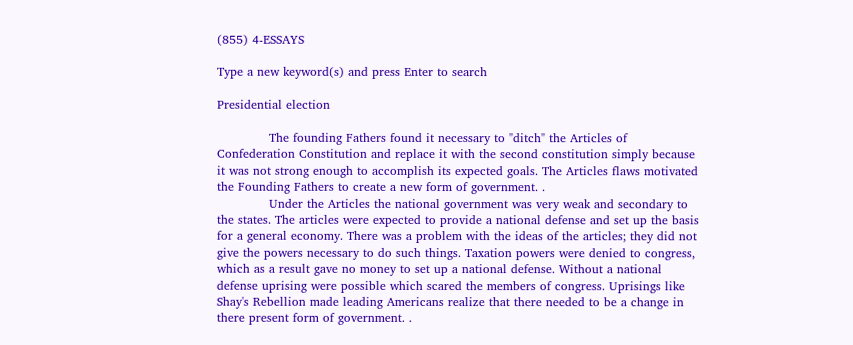(855) 4-ESSAYS

Type a new keyword(s) and press Enter to search

Presidential election

             The founding Fathers found it necessary to "ditch" the Articles of Confederation Constitution and replace it with the second constitution simply because it was not strong enough to accomplish its expected goals. The Articles flaws motivated the Founding Fathers to create a new form of government. .
             Under the Articles the national government was very weak and secondary to the states. The articles were expected to provide a national defense and set up the basis for a general economy. There was a problem with the ideas of the articles; they did not give the powers necessary to do such things. Taxation powers were denied to congress, which as a result gave no money to set up a national defense. Without a national defense uprising were possible which scared the members of congress. Uprisings like Shay's Rebellion made leading Americans realize that there needed to be a change in there present form of government. .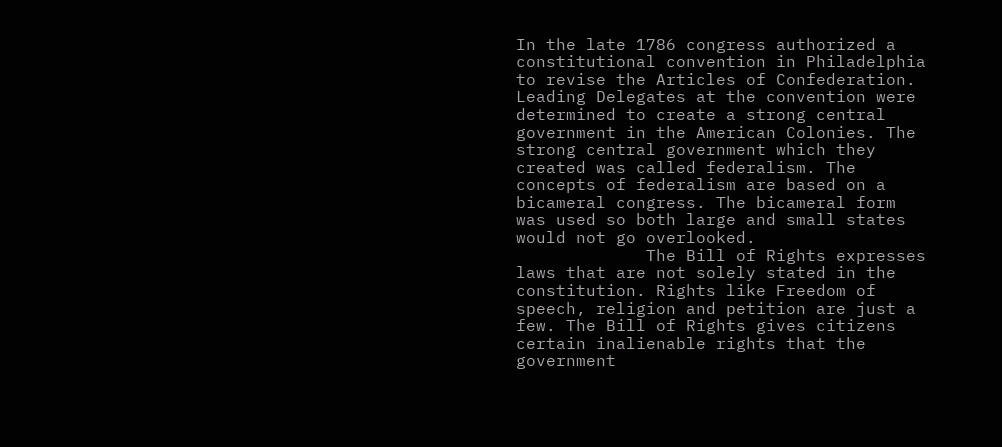In the late 1786 congress authorized a constitutional convention in Philadelphia to revise the Articles of Confederation. Leading Delegates at the convention were determined to create a strong central government in the American Colonies. The strong central government which they created was called federalism. The concepts of federalism are based on a bicameral congress. The bicameral form was used so both large and small states would not go overlooked.
             The Bill of Rights expresses laws that are not solely stated in the constitution. Rights like Freedom of speech, religion and petition are just a few. The Bill of Rights gives citizens certain inalienable rights that the government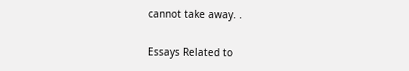cannot take away. .

Essays Related to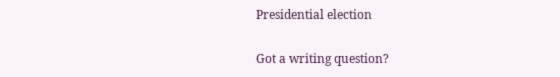Presidential election

Got a writing question?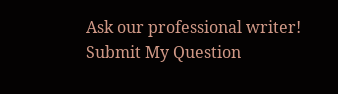Ask our professional writer!
Submit My Question